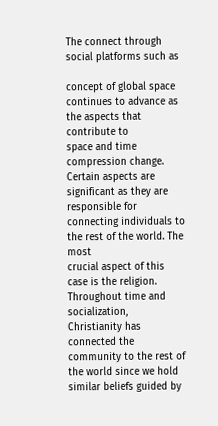The connect through social platforms such as

concept of global space continues to advance as the aspects that contribute to
space and time compression change. Certain aspects are significant as they are
responsible for connecting individuals to the rest of the world. The most
crucial aspect of this case is the religion. Throughout time and socialization,
Christianity has connected the community to the rest of the world since we hold
similar beliefs guided by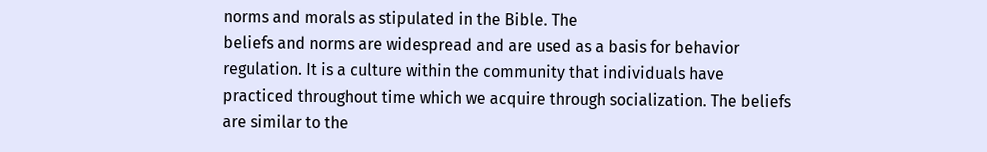norms and morals as stipulated in the Bible. The
beliefs and norms are widespread and are used as a basis for behavior
regulation. It is a culture within the community that individuals have
practiced throughout time which we acquire through socialization. The beliefs
are similar to the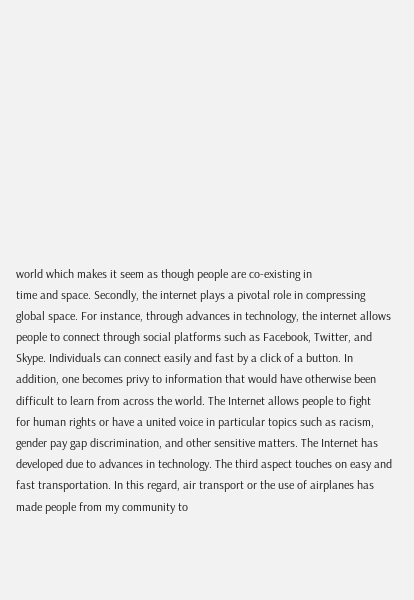world which makes it seem as though people are co-existing in
time and space. Secondly, the internet plays a pivotal role in compressing
global space. For instance, through advances in technology, the internet allows
people to connect through social platforms such as Facebook, Twitter, and
Skype. Individuals can connect easily and fast by a click of a button. In
addition, one becomes privy to information that would have otherwise been
difficult to learn from across the world. The Internet allows people to fight
for human rights or have a united voice in particular topics such as racism,
gender pay gap discrimination, and other sensitive matters. The Internet has
developed due to advances in technology. The third aspect touches on easy and
fast transportation. In this regard, air transport or the use of airplanes has
made people from my community to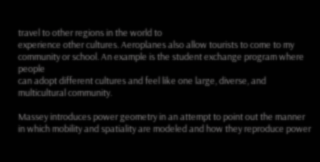travel to other regions in the world to
experience other cultures. Aeroplanes also allow tourists to come to my
community or school. An example is the student exchange program where people
can adopt different cultures and feel like one large, diverse, and
multicultural community.

Massey introduces power geometry in an attempt to point out the manner
in which mobility and spatiality are modeled and how they reproduce power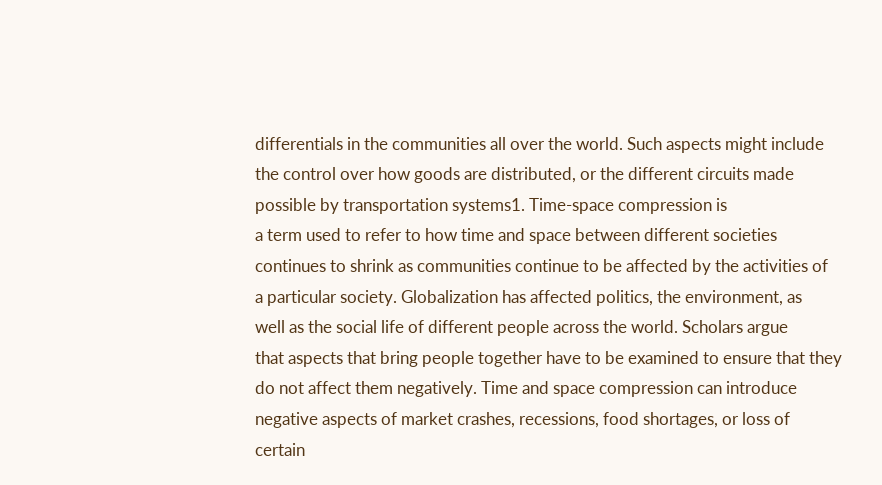differentials in the communities all over the world. Such aspects might include
the control over how goods are distributed, or the different circuits made
possible by transportation systems1. Time-space compression is
a term used to refer to how time and space between different societies
continues to shrink as communities continue to be affected by the activities of
a particular society. Globalization has affected politics, the environment, as
well as the social life of different people across the world. Scholars argue
that aspects that bring people together have to be examined to ensure that they
do not affect them negatively. Time and space compression can introduce
negative aspects of market crashes, recessions, food shortages, or loss of
certain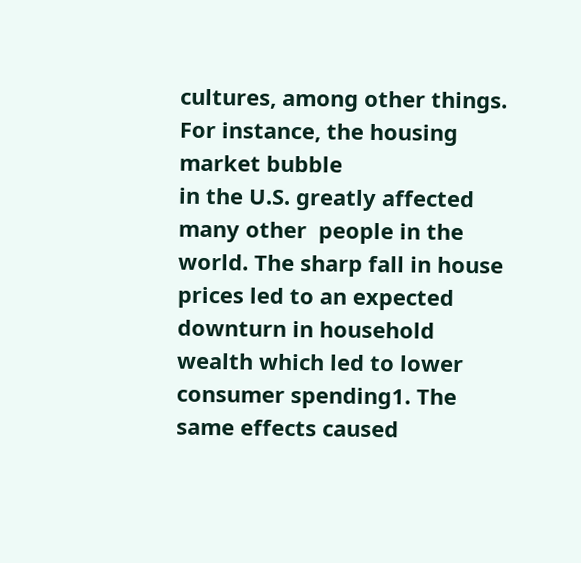cultures, among other things. For instance, the housing market bubble
in the U.S. greatly affected many other  people in the world. The sharp fall in house prices led to an expected
downturn in household wealth which led to lower consumer spending1. The same effects caused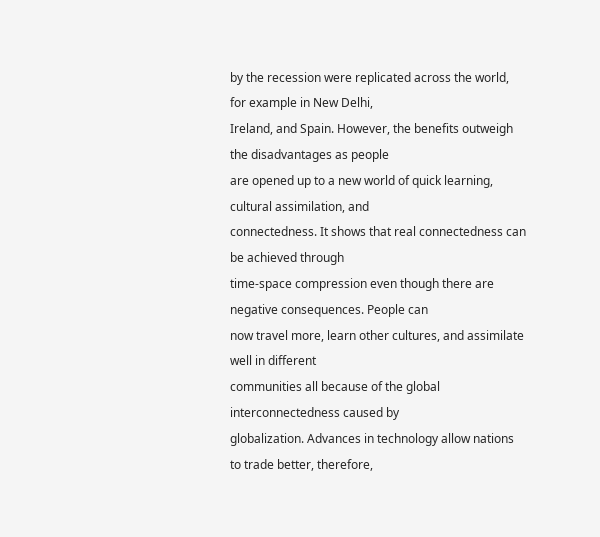by the recession were replicated across the world, for example in New Delhi,
Ireland, and Spain. However, the benefits outweigh the disadvantages as people
are opened up to a new world of quick learning, cultural assimilation, and
connectedness. It shows that real connectedness can be achieved through
time-space compression even though there are negative consequences. People can
now travel more, learn other cultures, and assimilate well in different
communities all because of the global interconnectedness caused by
globalization. Advances in technology allow nations to trade better, therefore,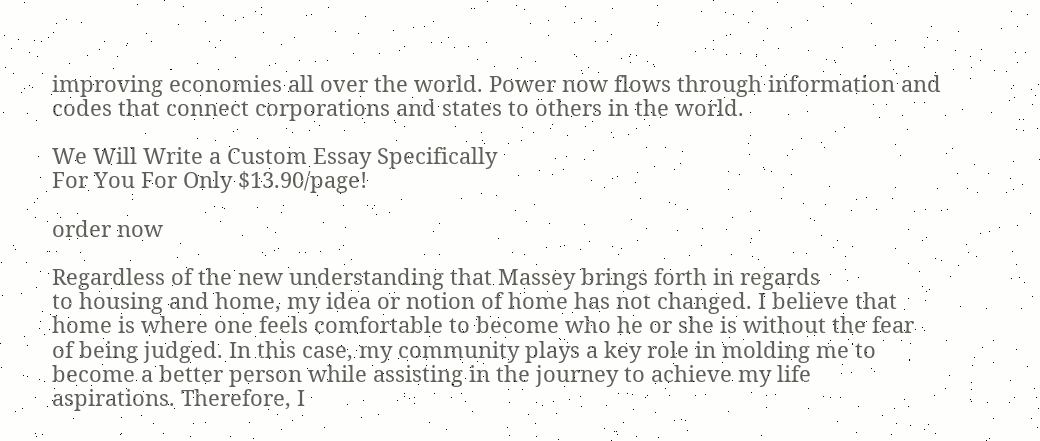improving economies all over the world. Power now flows through information and
codes that connect corporations and states to others in the world.

We Will Write a Custom Essay Specifically
For You For Only $13.90/page!

order now

Regardless of the new understanding that Massey brings forth in regards
to housing and home, my idea or notion of home has not changed. I believe that
home is where one feels comfortable to become who he or she is without the fear
of being judged. In this case, my community plays a key role in molding me to
become a better person while assisting in the journey to achieve my life
aspirations. Therefore, I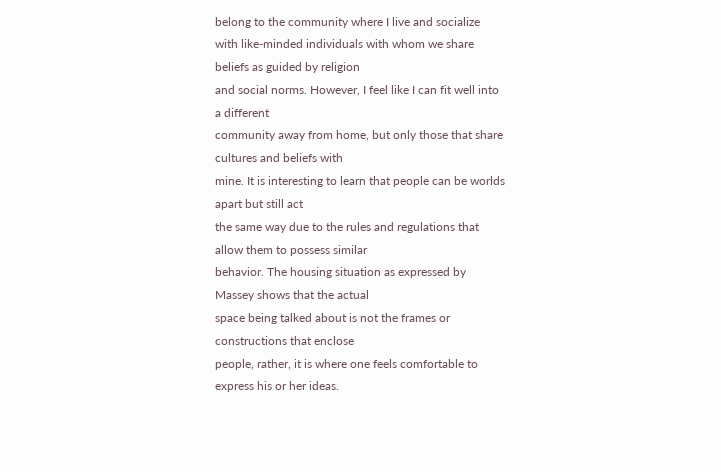belong to the community where I live and socialize
with like-minded individuals with whom we share beliefs as guided by religion
and social norms. However, I feel like I can fit well into a different
community away from home, but only those that share cultures and beliefs with
mine. It is interesting to learn that people can be worlds apart but still act
the same way due to the rules and regulations that allow them to possess similar
behavior. The housing situation as expressed by Massey shows that the actual
space being talked about is not the frames or constructions that enclose
people, rather, it is where one feels comfortable to express his or her ideas.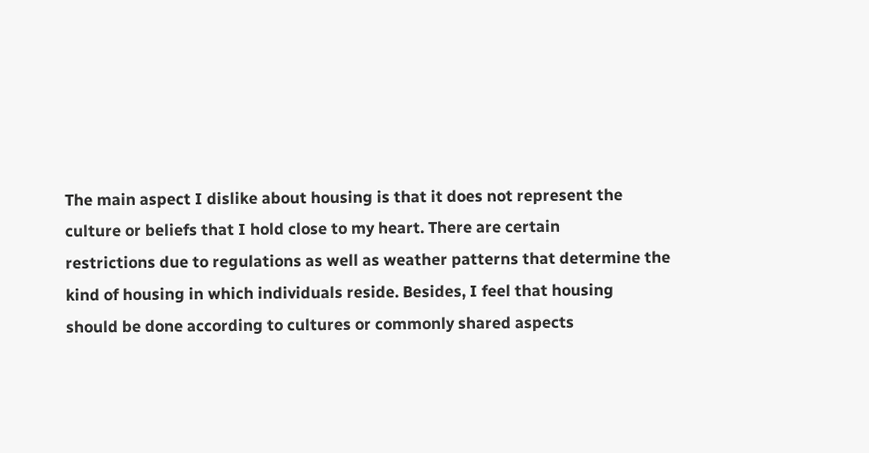The main aspect I dislike about housing is that it does not represent the
culture or beliefs that I hold close to my heart. There are certain
restrictions due to regulations as well as weather patterns that determine the
kind of housing in which individuals reside. Besides, I feel that housing
should be done according to cultures or commonly shared aspects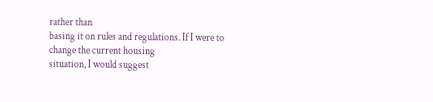rather than
basing it on rules and regulations. If I were to change the current housing
situation, I would suggest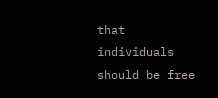that individuals should be free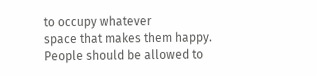to occupy whatever
space that makes them happy. People should be allowed to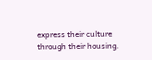express their culture
through their housing.